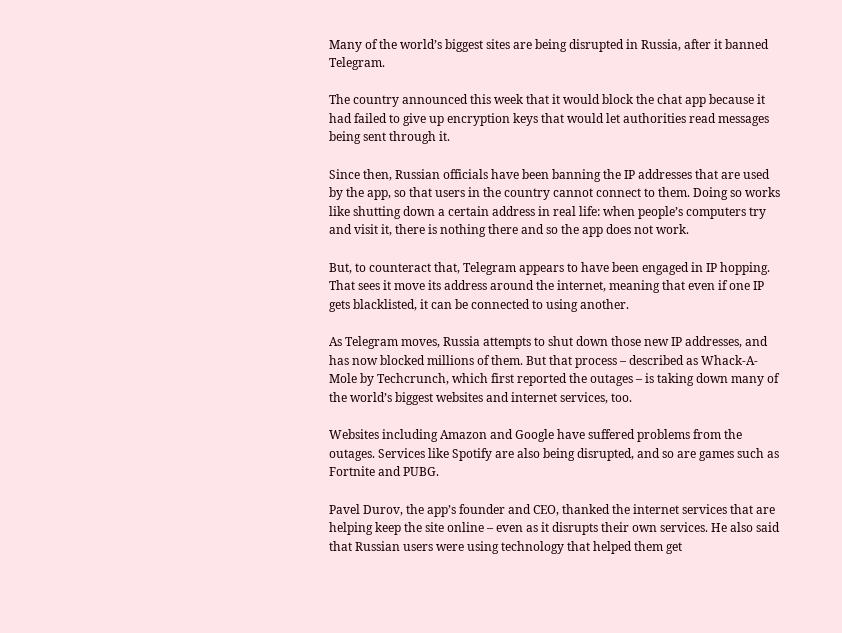Many of the world’s biggest sites are being disrupted in Russia, after it banned Telegram.

The country announced this week that it would block the chat app because it had failed to give up encryption keys that would let authorities read messages being sent through it.

Since then, Russian officials have been banning the IP addresses that are used by the app, so that users in the country cannot connect to them. Doing so works like shutting down a certain address in real life: when people’s computers try and visit it, there is nothing there and so the app does not work.

But, to counteract that, Telegram appears to have been engaged in IP hopping. That sees it move its address around the internet, meaning that even if one IP gets blacklisted, it can be connected to using another.

As Telegram moves, Russia attempts to shut down those new IP addresses, and has now blocked millions of them. But that process – described as Whack-A-Mole by Techcrunch, which first reported the outages – is taking down many of the world’s biggest websites and internet services, too.

Websites including Amazon and Google have suffered problems from the outages. Services like Spotify are also being disrupted, and so are games such as Fortnite and PUBG.

Pavel Durov, the app’s founder and CEO, thanked the internet services that are helping keep the site online – even as it disrupts their own services. He also said that Russian users were using technology that helped them get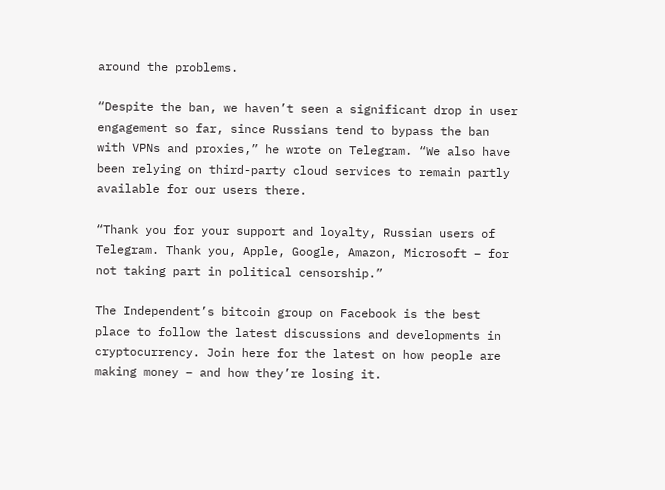around the problems.

“Despite the ban, we haven’t seen a significant drop in user engagement so far, since Russians tend to bypass the ban with VPNs and proxies,” he wrote on Telegram. “We also have been relying on third-party cloud services to remain partly available for our users there.

“Thank you for your support and loyalty, Russian users of Telegram. Thank you, Apple, Google, Amazon, Microsoft – for not taking part in political censorship.”

The Independent’s bitcoin group on Facebook is the best place to follow the latest discussions and developments in cryptocurrency. Join here for the latest on how people are making money – and how they’re losing it.